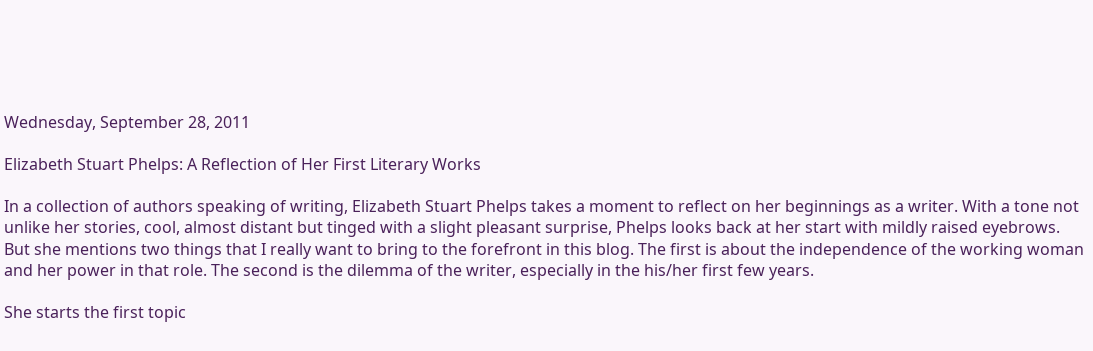Wednesday, September 28, 2011

Elizabeth Stuart Phelps: A Reflection of Her First Literary Works

In a collection of authors speaking of writing, Elizabeth Stuart Phelps takes a moment to reflect on her beginnings as a writer. With a tone not unlike her stories, cool, almost distant but tinged with a slight pleasant surprise, Phelps looks back at her start with mildly raised eyebrows. But she mentions two things that I really want to bring to the forefront in this blog. The first is about the independence of the working woman and her power in that role. The second is the dilemma of the writer, especially in the his/her first few years.

She starts the first topic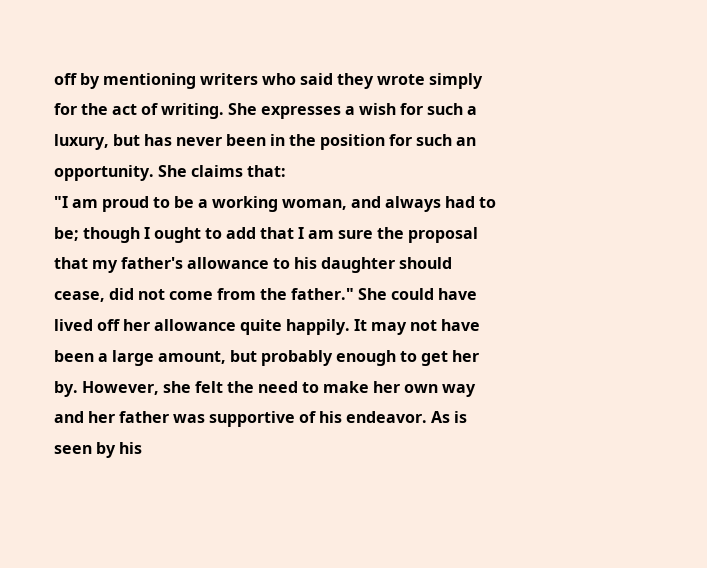off by mentioning writers who said they wrote simply for the act of writing. She expresses a wish for such a luxury, but has never been in the position for such an opportunity. She claims that:
"I am proud to be a working woman, and always had to be; though I ought to add that I am sure the proposal that my father's allowance to his daughter should cease, did not come from the father." She could have lived off her allowance quite happily. It may not have been a large amount, but probably enough to get her by. However, she felt the need to make her own way and her father was supportive of his endeavor. As is seen by his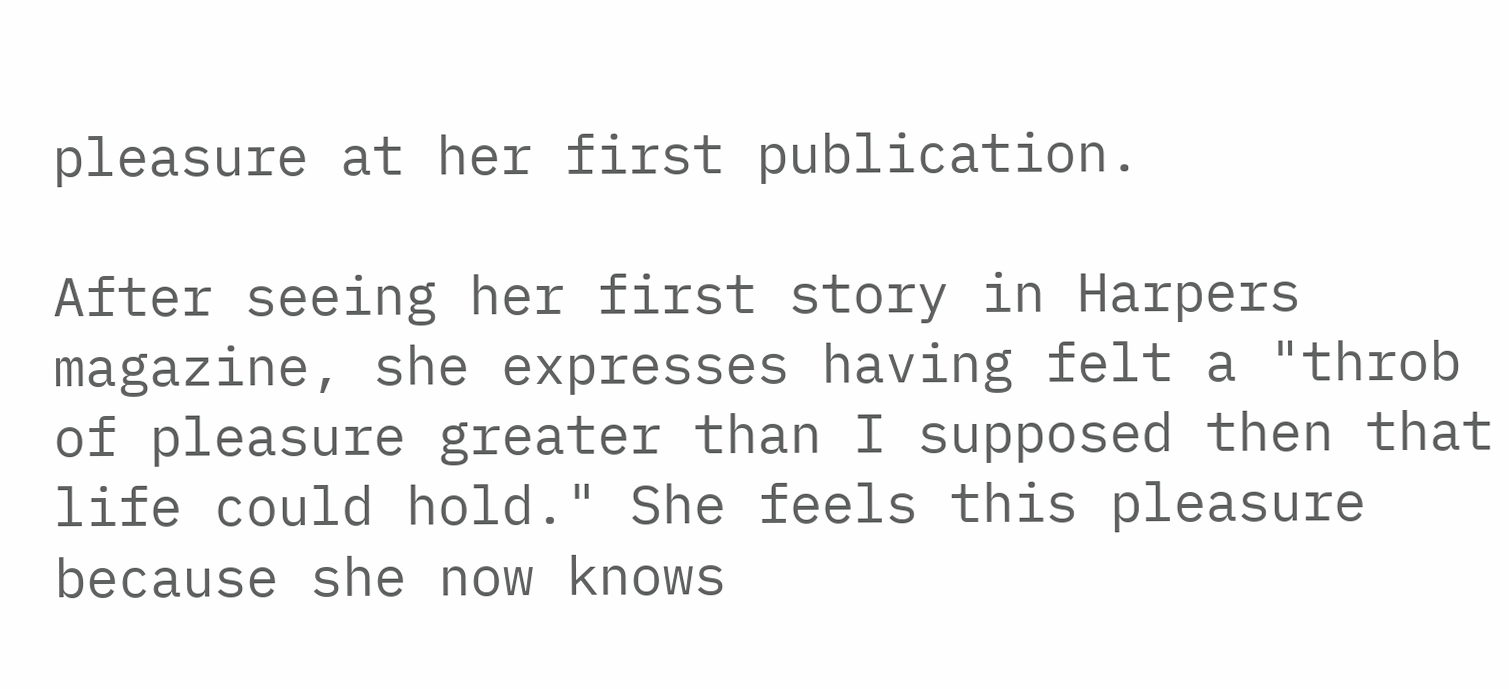pleasure at her first publication.

After seeing her first story in Harpers magazine, she expresses having felt a "throb of pleasure greater than I supposed then that life could hold." She feels this pleasure because she now knows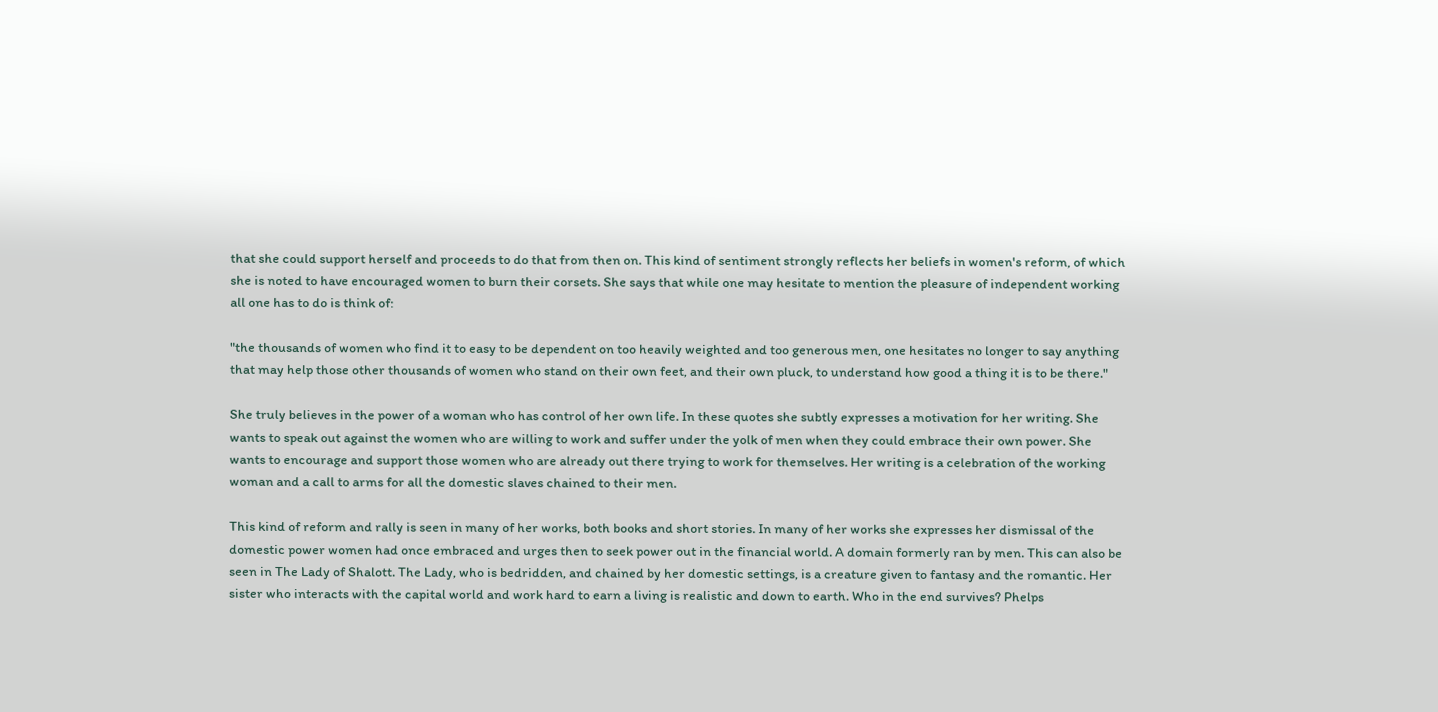that she could support herself and proceeds to do that from then on. This kind of sentiment strongly reflects her beliefs in women's reform, of which she is noted to have encouraged women to burn their corsets. She says that while one may hesitate to mention the pleasure of independent working all one has to do is think of:

"the thousands of women who find it to easy to be dependent on too heavily weighted and too generous men, one hesitates no longer to say anything that may help those other thousands of women who stand on their own feet, and their own pluck, to understand how good a thing it is to be there."

She truly believes in the power of a woman who has control of her own life. In these quotes she subtly expresses a motivation for her writing. She wants to speak out against the women who are willing to work and suffer under the yolk of men when they could embrace their own power. She wants to encourage and support those women who are already out there trying to work for themselves. Her writing is a celebration of the working woman and a call to arms for all the domestic slaves chained to their men.

This kind of reform and rally is seen in many of her works, both books and short stories. In many of her works she expresses her dismissal of the domestic power women had once embraced and urges then to seek power out in the financial world. A domain formerly ran by men. This can also be seen in The Lady of Shalott. The Lady, who is bedridden, and chained by her domestic settings, is a creature given to fantasy and the romantic. Her sister who interacts with the capital world and work hard to earn a living is realistic and down to earth. Who in the end survives? Phelps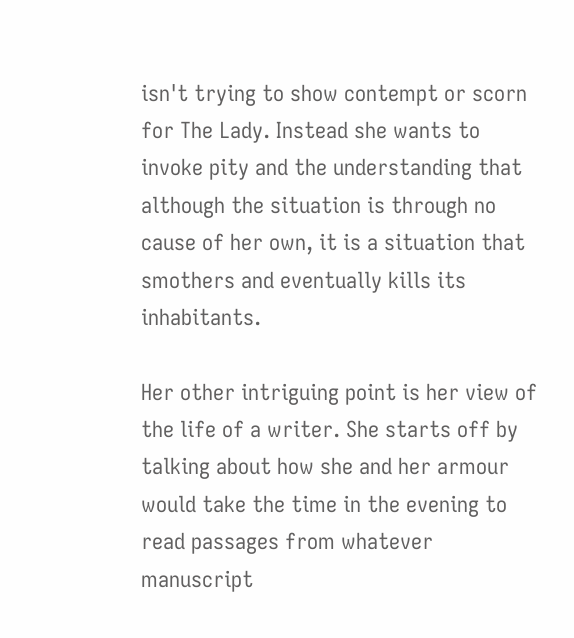isn't trying to show contempt or scorn for The Lady. Instead she wants to invoke pity and the understanding that although the situation is through no cause of her own, it is a situation that smothers and eventually kills its inhabitants.

Her other intriguing point is her view of the life of a writer. She starts off by talking about how she and her armour would take the time in the evening to read passages from whatever manuscript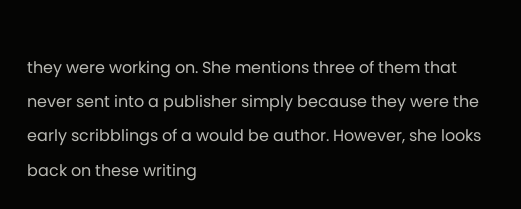they were working on. She mentions three of them that never sent into a publisher simply because they were the early scribblings of a would be author. However, she looks back on these writing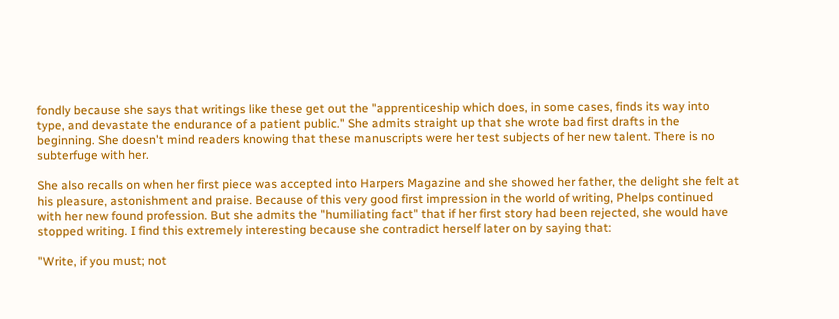fondly because she says that writings like these get out the "apprenticeship which does, in some cases, finds its way into type, and devastate the endurance of a patient public." She admits straight up that she wrote bad first drafts in the beginning. She doesn't mind readers knowing that these manuscripts were her test subjects of her new talent. There is no subterfuge with her.

She also recalls on when her first piece was accepted into Harpers Magazine and she showed her father, the delight she felt at his pleasure, astonishment and praise. Because of this very good first impression in the world of writing, Phelps continued with her new found profession. But she admits the "humiliating fact" that if her first story had been rejected, she would have stopped writing. I find this extremely interesting because she contradict herself later on by saying that:

"Write, if you must; not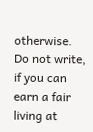otherwise. Do not write, if you can earn a fair living at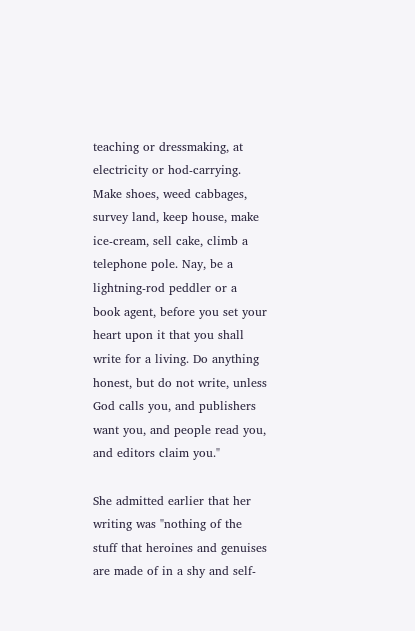teaching or dressmaking, at electricity or hod-carrying. Make shoes, weed cabbages, survey land, keep house, make ice-cream, sell cake, climb a telephone pole. Nay, be a lightning-rod peddler or a book agent, before you set your heart upon it that you shall write for a living. Do anything honest, but do not write, unless God calls you, and publishers want you, and people read you, and editors claim you."

She admitted earlier that her writing was "nothing of the stuff that heroines and genuises are made of in a shy and self-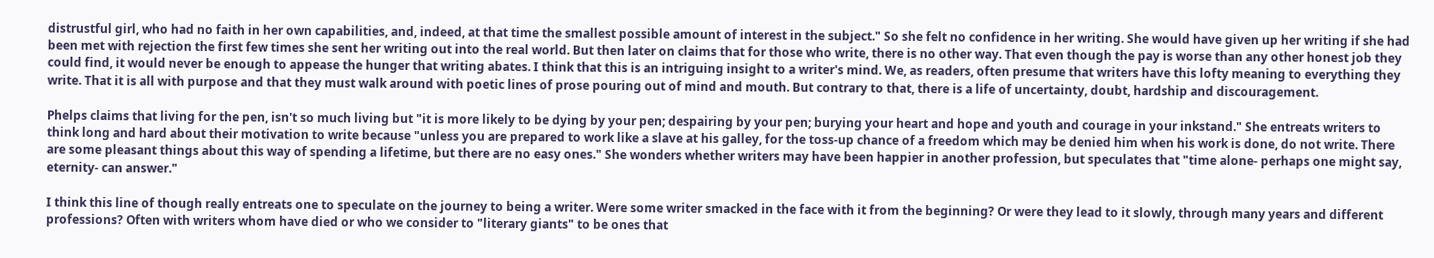distrustful girl, who had no faith in her own capabilities, and, indeed, at that time the smallest possible amount of interest in the subject." So she felt no confidence in her writing. She would have given up her writing if she had been met with rejection the first few times she sent her writing out into the real world. But then later on claims that for those who write, there is no other way. That even though the pay is worse than any other honest job they could find, it would never be enough to appease the hunger that writing abates. I think that this is an intriguing insight to a writer's mind. We, as readers, often presume that writers have this lofty meaning to everything they write. That it is all with purpose and that they must walk around with poetic lines of prose pouring out of mind and mouth. But contrary to that, there is a life of uncertainty, doubt, hardship and discouragement.

Phelps claims that living for the pen, isn't so much living but "it is more likely to be dying by your pen; despairing by your pen; burying your heart and hope and youth and courage in your inkstand." She entreats writers to think long and hard about their motivation to write because "unless you are prepared to work like a slave at his galley, for the toss-up chance of a freedom which may be denied him when his work is done, do not write. There are some pleasant things about this way of spending a lifetime, but there are no easy ones." She wonders whether writers may have been happier in another profession, but speculates that "time alone- perhaps one might say, eternity- can answer."

I think this line of though really entreats one to speculate on the journey to being a writer. Were some writer smacked in the face with it from the beginning? Or were they lead to it slowly, through many years and different professions? Often with writers whom have died or who we consider to "literary giants" to be ones that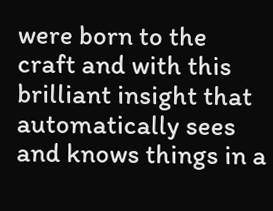were born to the craft and with this brilliant insight that automatically sees and knows things in a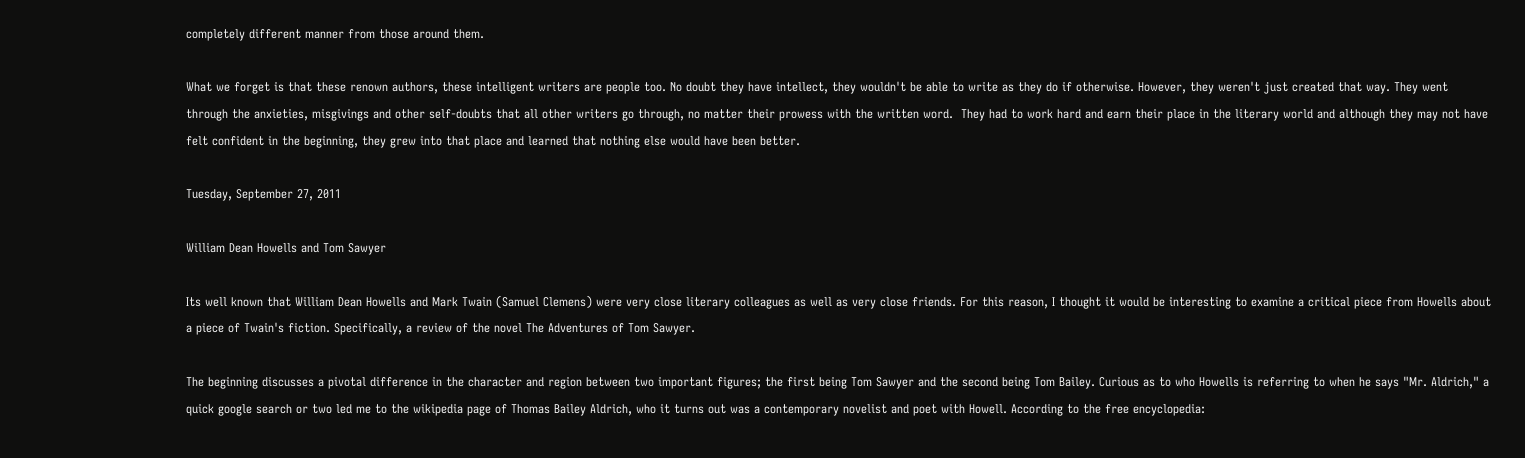completely different manner from those around them.

What we forget is that these renown authors, these intelligent writers are people too. No doubt they have intellect, they wouldn't be able to write as they do if otherwise. However, they weren't just created that way. They went through the anxieties, misgivings and other self-doubts that all other writers go through, no matter their prowess with the written word.  They had to work hard and earn their place in the literary world and although they may not have felt confident in the beginning, they grew into that place and learned that nothing else would have been better.

Tuesday, September 27, 2011

William Dean Howells and Tom Sawyer

Its well known that William Dean Howells and Mark Twain (Samuel Clemens) were very close literary colleagues as well as very close friends. For this reason, I thought it would be interesting to examine a critical piece from Howells about a piece of Twain's fiction. Specifically, a review of the novel The Adventures of Tom Sawyer.

The beginning discusses a pivotal difference in the character and region between two important figures; the first being Tom Sawyer and the second being Tom Bailey. Curious as to who Howells is referring to when he says "Mr. Aldrich," a quick google search or two led me to the wikipedia page of Thomas Bailey Aldrich, who it turns out was a contemporary novelist and poet with Howell. According to the free encyclopedia: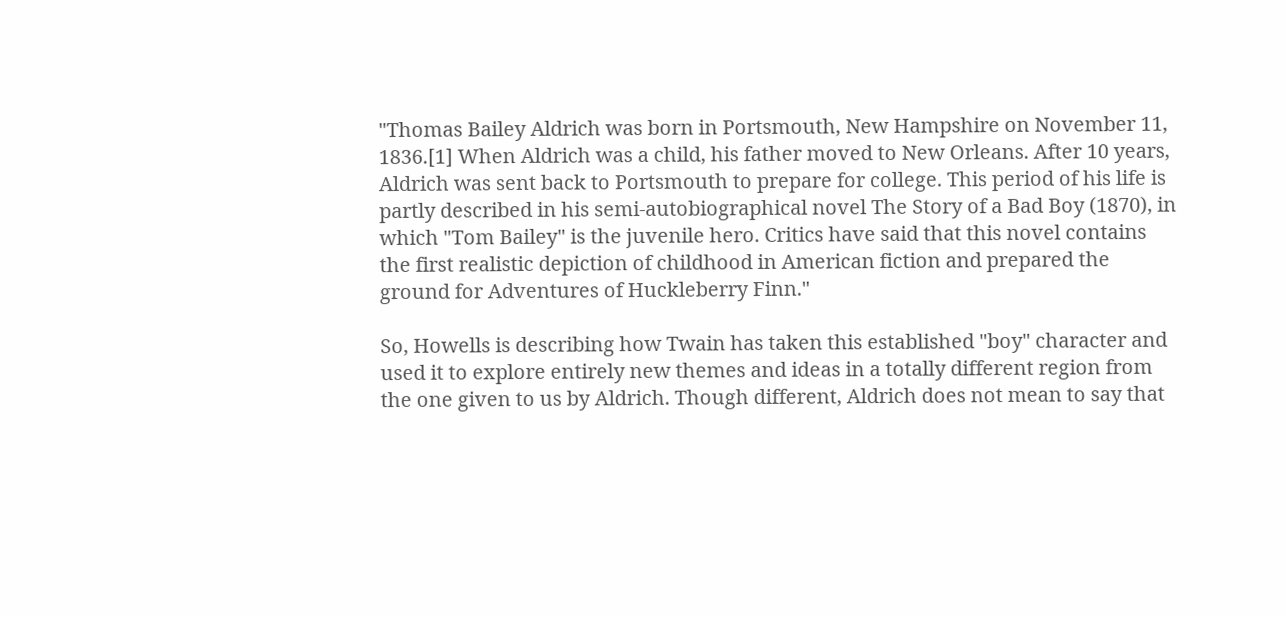"Thomas Bailey Aldrich was born in Portsmouth, New Hampshire on November 11, 1836.[1] When Aldrich was a child, his father moved to New Orleans. After 10 years, Aldrich was sent back to Portsmouth to prepare for college. This period of his life is partly described in his semi-autobiographical novel The Story of a Bad Boy (1870), in which "Tom Bailey" is the juvenile hero. Critics have said that this novel contains the first realistic depiction of childhood in American fiction and prepared the ground for Adventures of Huckleberry Finn."

So, Howells is describing how Twain has taken this established "boy" character and used it to explore entirely new themes and ideas in a totally different region from the one given to us by Aldrich. Though different, Aldrich does not mean to say that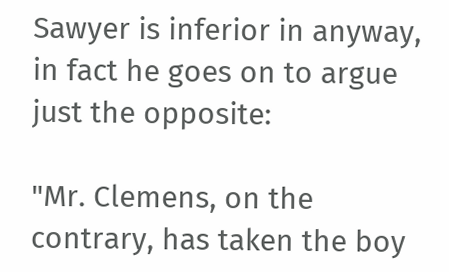Sawyer is inferior in anyway, in fact he goes on to argue just the opposite:

"Mr. Clemens, on the contrary, has taken the boy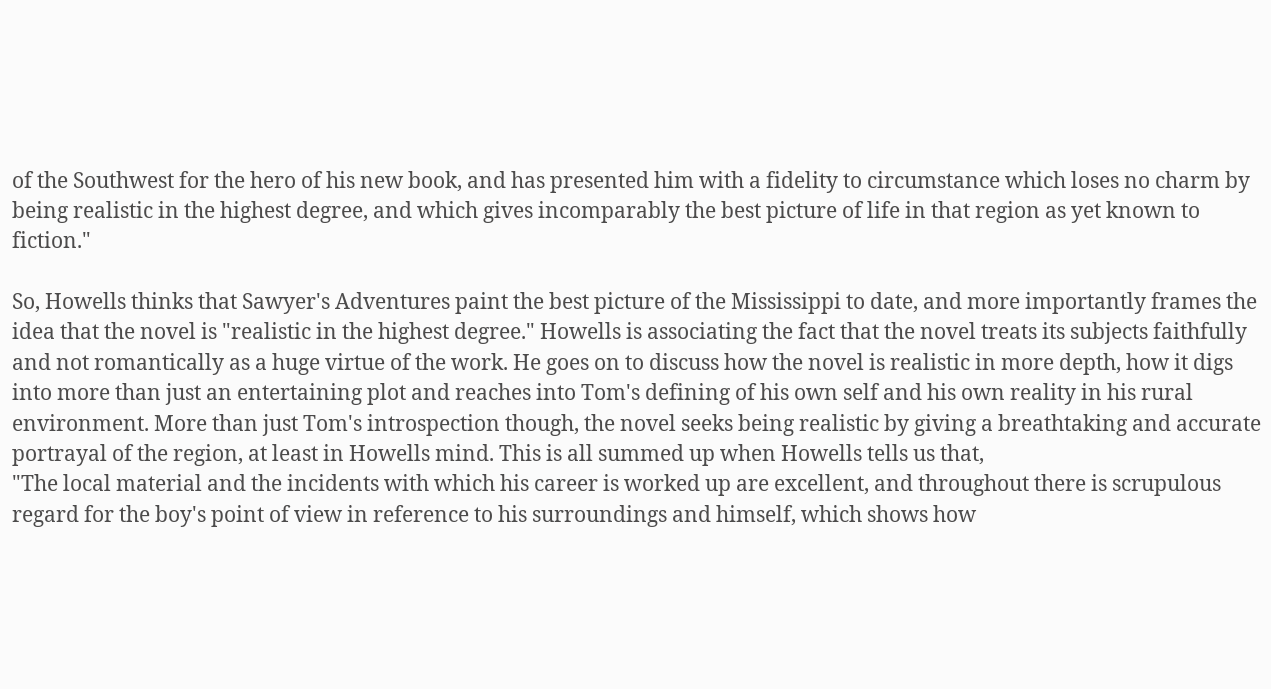of the Southwest for the hero of his new book, and has presented him with a fidelity to circumstance which loses no charm by being realistic in the highest degree, and which gives incomparably the best picture of life in that region as yet known to fiction."

So, Howells thinks that Sawyer's Adventures paint the best picture of the Mississippi to date, and more importantly frames the idea that the novel is "realistic in the highest degree." Howells is associating the fact that the novel treats its subjects faithfully and not romantically as a huge virtue of the work. He goes on to discuss how the novel is realistic in more depth, how it digs into more than just an entertaining plot and reaches into Tom's defining of his own self and his own reality in his rural environment. More than just Tom's introspection though, the novel seeks being realistic by giving a breathtaking and accurate portrayal of the region, at least in Howells mind. This is all summed up when Howells tells us that,
"The local material and the incidents with which his career is worked up are excellent, and throughout there is scrupulous regard for the boy's point of view in reference to his surroundings and himself, which shows how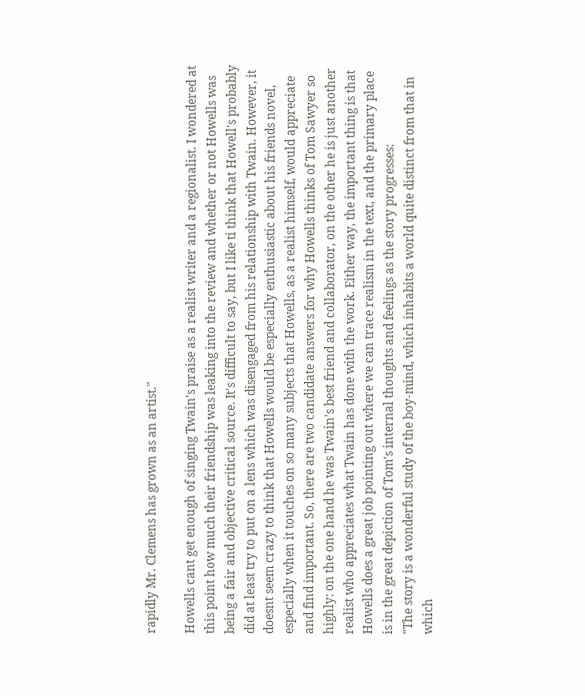rapidly Mr. Clemens has grown as an artist."

Howells cant get enough of singing Twain's praise as a realist writer and a regionalist. I wondered at this point how much their friendship was leaking into the review and whether or not Howells was being a fair and objective critical source. It's difficult to say, but I like ti think that Howell's probably did at least try to put on a lens which was disengaged from his relationship with Twain. However, it doesnt seem crazy to think that Howells would be especially enthusiastic about his friends novel, especially when it touches on so many subjects that Howells, as a realist himself, would appreciate and find important. So, there are two candidate answers for why Howells thinks of Tom Sawyer so highly: on the one hand he was Twain's best friend and collaborator, on the other he is just another realist who appreciates what Twain has done with the work. Either way, the important thing is that Howells does a great job pointing out where we can trace realism in the text, and the primary place is in the great depiction of Tom's internal thoughts and feelings as the story progresses:
"The story is a wonderful study of the boy-mind, which inhabits a world quite distinct from that in which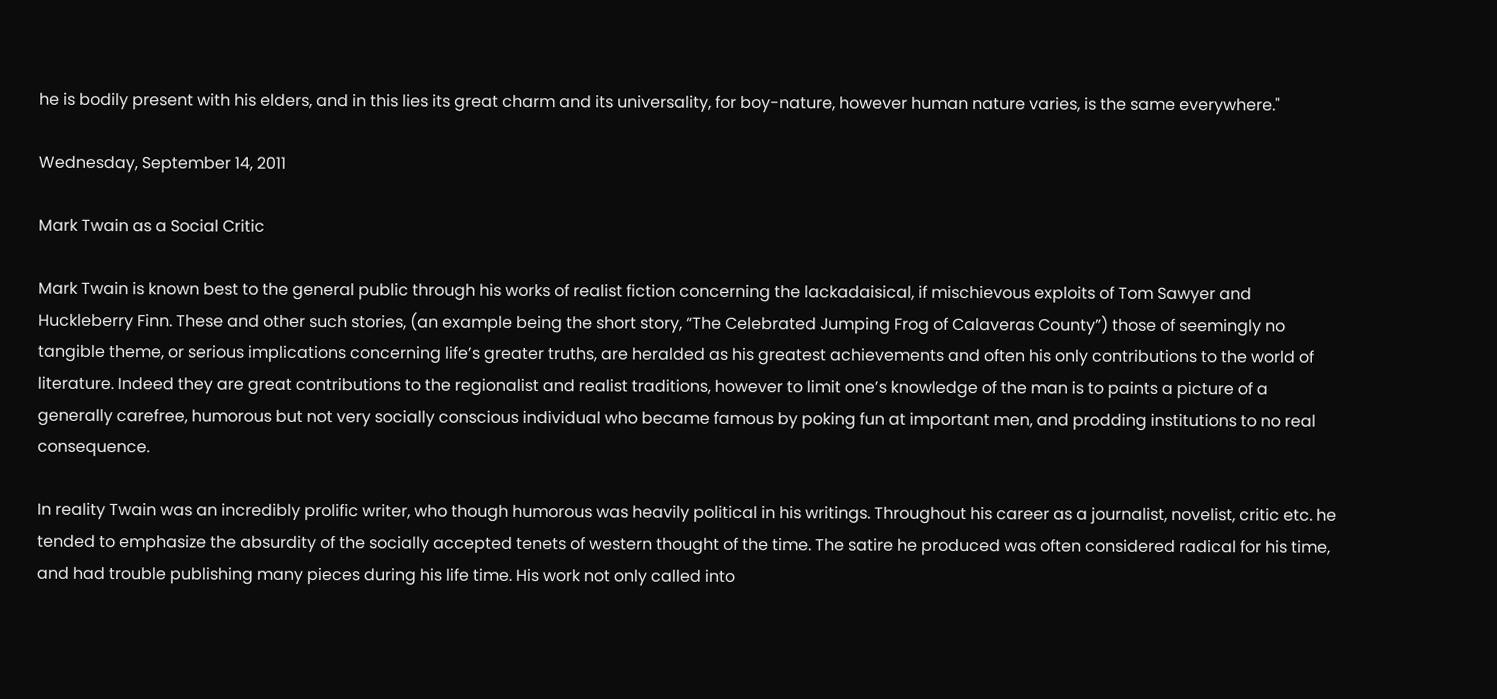he is bodily present with his elders, and in this lies its great charm and its universality, for boy-nature, however human nature varies, is the same everywhere."

Wednesday, September 14, 2011

Mark Twain as a Social Critic

Mark Twain is known best to the general public through his works of realist fiction concerning the lackadaisical, if mischievous exploits of Tom Sawyer and Huckleberry Finn. These and other such stories, (an example being the short story, “The Celebrated Jumping Frog of Calaveras County”) those of seemingly no tangible theme, or serious implications concerning life’s greater truths, are heralded as his greatest achievements and often his only contributions to the world of literature. Indeed they are great contributions to the regionalist and realist traditions, however to limit one’s knowledge of the man is to paints a picture of a generally carefree, humorous but not very socially conscious individual who became famous by poking fun at important men, and prodding institutions to no real consequence.

In reality Twain was an incredibly prolific writer, who though humorous was heavily political in his writings. Throughout his career as a journalist, novelist, critic etc. he tended to emphasize the absurdity of the socially accepted tenets of western thought of the time. The satire he produced was often considered radical for his time, and had trouble publishing many pieces during his life time. His work not only called into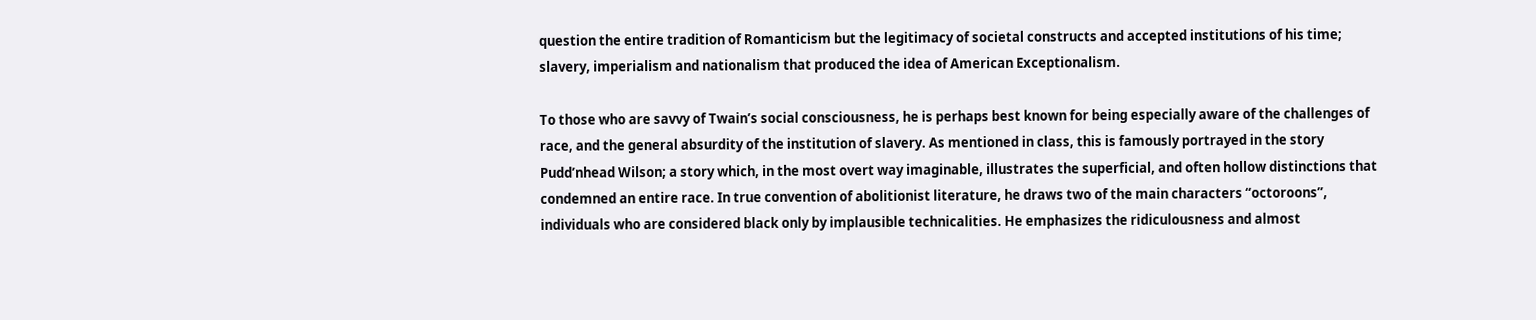question the entire tradition of Romanticism but the legitimacy of societal constructs and accepted institutions of his time; slavery, imperialism and nationalism that produced the idea of American Exceptionalism.

To those who are savvy of Twain’s social consciousness, he is perhaps best known for being especially aware of the challenges of race, and the general absurdity of the institution of slavery. As mentioned in class, this is famously portrayed in the story Pudd’nhead Wilson; a story which, in the most overt way imaginable, illustrates the superficial, and often hollow distinctions that condemned an entire race. In true convention of abolitionist literature, he draws two of the main characters “octoroons”, individuals who are considered black only by implausible technicalities. He emphasizes the ridiculousness and almost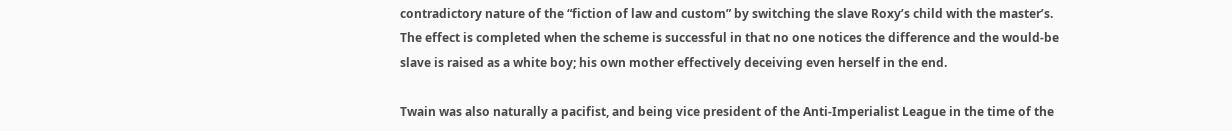contradictory nature of the “fiction of law and custom” by switching the slave Roxy’s child with the master’s. The effect is completed when the scheme is successful in that no one notices the difference and the would-be slave is raised as a white boy; his own mother effectively deceiving even herself in the end.

Twain was also naturally a pacifist, and being vice president of the Anti-Imperialist League in the time of the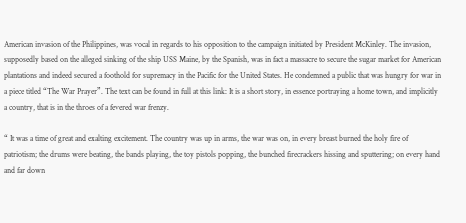American invasion of the Philippines, was vocal in regards to his opposition to the campaign initiated by President McKinley. The invasion, supposedly based on the alleged sinking of the ship USS Maine, by the Spanish, was in fact a massacre to secure the sugar market for American plantations and indeed secured a foothold for supremacy in the Pacific for the United States. He condemned a public that was hungry for war in a piece titled “The War Prayer”. The text can be found in full at this link: It is a short story, in essence portraying a home town, and implicitly a country, that is in the throes of a fevered war frenzy.

“ It was a time of great and exalting excitement. The country was up in arms, the war was on, in every breast burned the holy fire of patriotism; the drums were beating, the bands playing, the toy pistols popping, the bunched firecrackers hissing and sputtering; on every hand and far down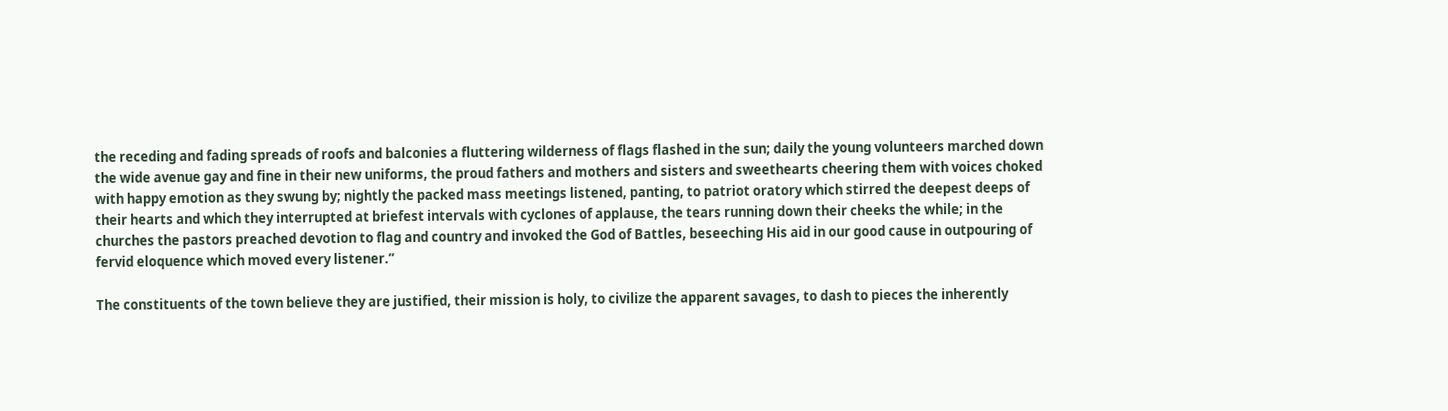the receding and fading spreads of roofs and balconies a fluttering wilderness of flags flashed in the sun; daily the young volunteers marched down the wide avenue gay and fine in their new uniforms, the proud fathers and mothers and sisters and sweethearts cheering them with voices choked with happy emotion as they swung by; nightly the packed mass meetings listened, panting, to patriot oratory which stirred the deepest deeps of their hearts and which they interrupted at briefest intervals with cyclones of applause, the tears running down their cheeks the while; in the churches the pastors preached devotion to flag and country and invoked the God of Battles, beseeching His aid in our good cause in outpouring of fervid eloquence which moved every listener.”

The constituents of the town believe they are justified, their mission is holy, to civilize the apparent savages, to dash to pieces the inherently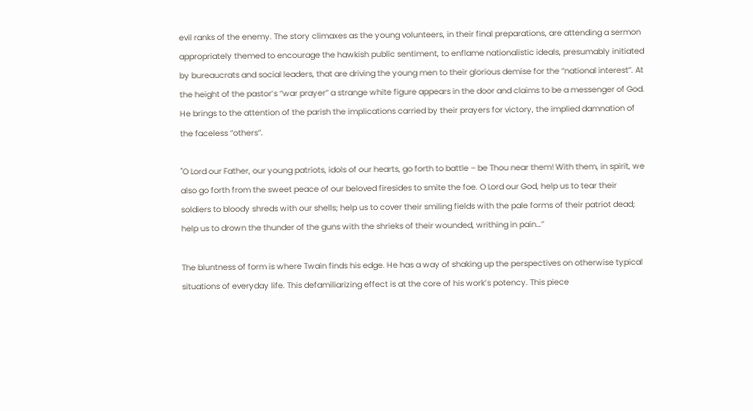evil ranks of the enemy. The story climaxes as the young volunteers, in their final preparations, are attending a sermon appropriately themed to encourage the hawkish public sentiment, to enflame nationalistic ideals, presumably initiated by bureaucrats and social leaders, that are driving the young men to their glorious demise for the “national interest”. At the height of the pastor’s “war prayer” a strange white figure appears in the door and claims to be a messenger of God. He brings to the attention of the parish the implications carried by their prayers for victory, the implied damnation of the faceless “others”.

"O Lord our Father, our young patriots, idols of our hearts, go forth to battle – be Thou near them! With them, in spirit, we also go forth from the sweet peace of our beloved firesides to smite the foe. O Lord our God, help us to tear their soldiers to bloody shreds with our shells; help us to cover their smiling fields with the pale forms of their patriot dead; help us to drown the thunder of the guns with the shrieks of their wounded, writhing in pain…”

The bluntness of form is where Twain finds his edge. He has a way of shaking up the perspectives on otherwise typical situations of everyday life. This defamiliarizing effect is at the core of his work’s potency. This piece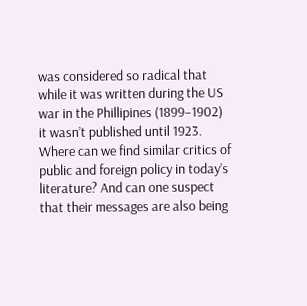was considered so radical that while it was written during the US war in the Phillipines (1899–1902) it wasn’t published until 1923. Where can we find similar critics of public and foreign policy in today’s literature? And can one suspect that their messages are also being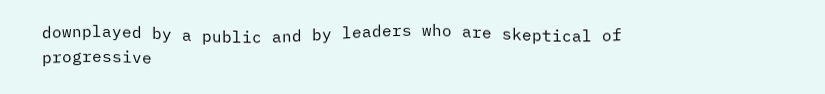downplayed by a public and by leaders who are skeptical of progressive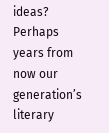ideas? Perhaps years from now our generation’s literary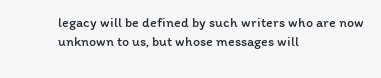legacy will be defined by such writers who are now unknown to us, but whose messages will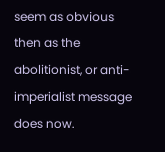seem as obvious then as the abolitionist, or anti-imperialist message does now.